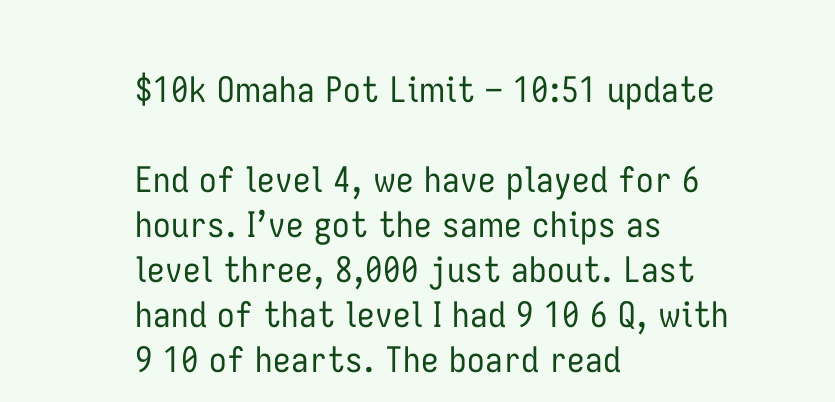$10k Omaha Pot Limit – 10:51 update

End of level 4, we have played for 6 hours. I’ve got the same chips as level three, 8,000 just about. Last hand of that level I had 9 10 6 Q, with 9 10 of hearts. The board read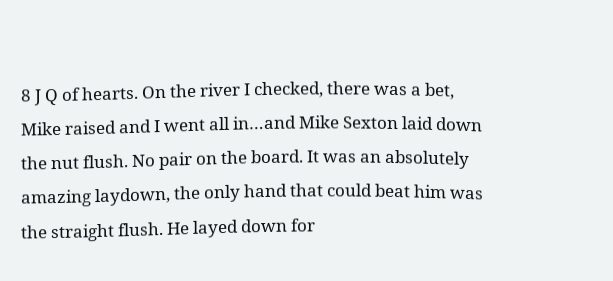8 J Q of hearts. On the river I checked, there was a bet, Mike raised and I went all in…and Mike Sexton laid down the nut flush. No pair on the board. It was an absolutely amazing laydown, the only hand that could beat him was the straight flush. He layed down for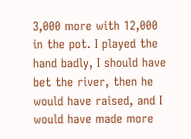3,000 more with 12,000 in the pot. I played the hand badly, I should have bet the river, then he would have raised, and I would have made more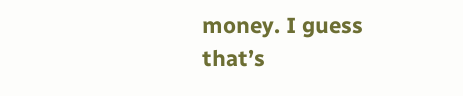money. I guess that’s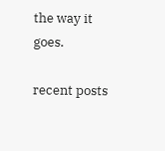the way it goes.

recent posts